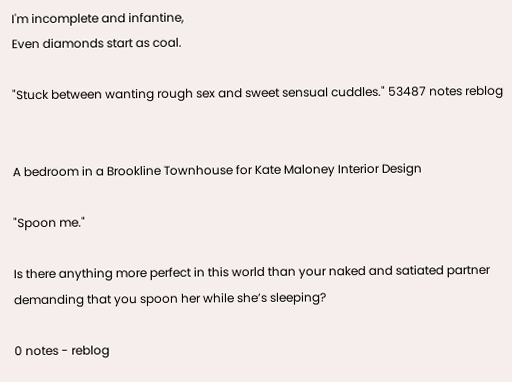I'm incomplete and infantine,
Even diamonds start as coal.

"Stuck between wanting rough sex and sweet sensual cuddles." 53487 notes reblog


A bedroom in a Brookline Townhouse for Kate Maloney Interior Design

"Spoon me."

Is there anything more perfect in this world than your naked and satiated partner demanding that you spoon her while she’s sleeping?

0 notes - reblog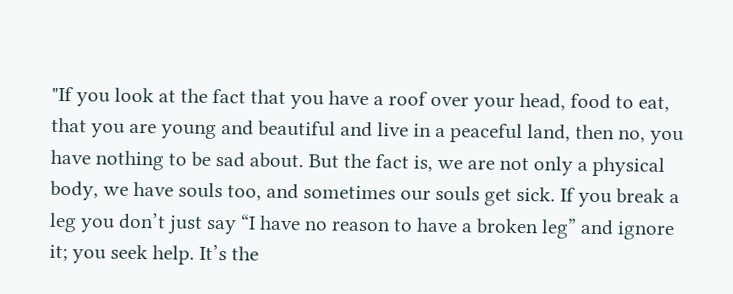"If you look at the fact that you have a roof over your head, food to eat, that you are young and beautiful and live in a peaceful land, then no, you have nothing to be sad about. But the fact is, we are not only a physical body, we have souls too, and sometimes our souls get sick. If you break a leg you don’t just say “I have no reason to have a broken leg” and ignore it; you seek help. It’s the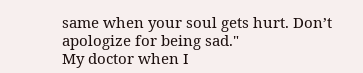same when your soul gets hurt. Don’t apologize for being sad."
My doctor when I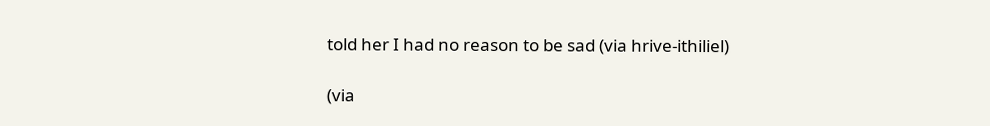told her I had no reason to be sad (via hrive-ithiliel)

(via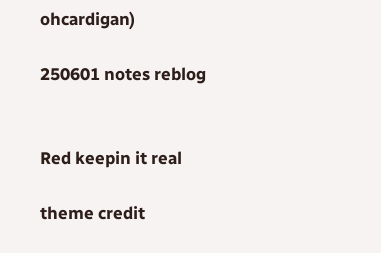ohcardigan)

250601 notes reblog


Red keepin it real

theme credit